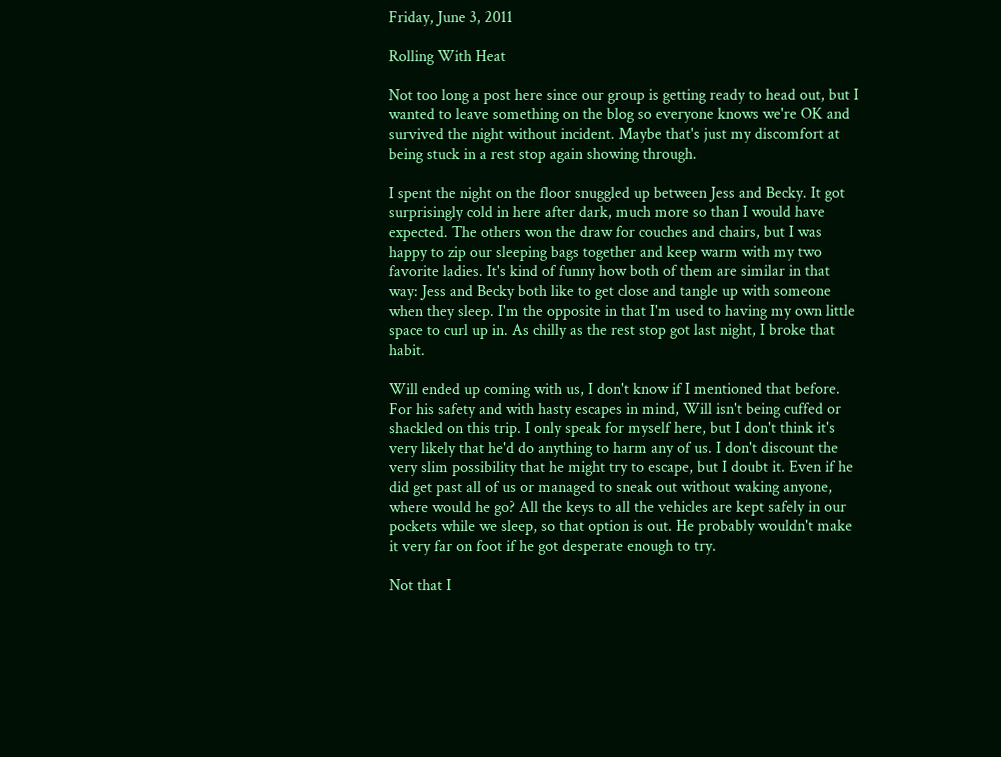Friday, June 3, 2011

Rolling With Heat

Not too long a post here since our group is getting ready to head out, but I wanted to leave something on the blog so everyone knows we're OK and survived the night without incident. Maybe that's just my discomfort at being stuck in a rest stop again showing through.

I spent the night on the floor snuggled up between Jess and Becky. It got surprisingly cold in here after dark, much more so than I would have expected. The others won the draw for couches and chairs, but I was happy to zip our sleeping bags together and keep warm with my two favorite ladies. It's kind of funny how both of them are similar in that way: Jess and Becky both like to get close and tangle up with someone when they sleep. I'm the opposite in that I'm used to having my own little space to curl up in. As chilly as the rest stop got last night, I broke that habit.

Will ended up coming with us, I don't know if I mentioned that before. For his safety and with hasty escapes in mind, Will isn't being cuffed or shackled on this trip. I only speak for myself here, but I don't think it's very likely that he'd do anything to harm any of us. I don't discount the very slim possibility that he might try to escape, but I doubt it. Even if he did get past all of us or managed to sneak out without waking anyone, where would he go? All the keys to all the vehicles are kept safely in our pockets while we sleep, so that option is out. He probably wouldn't make it very far on foot if he got desperate enough to try.

Not that I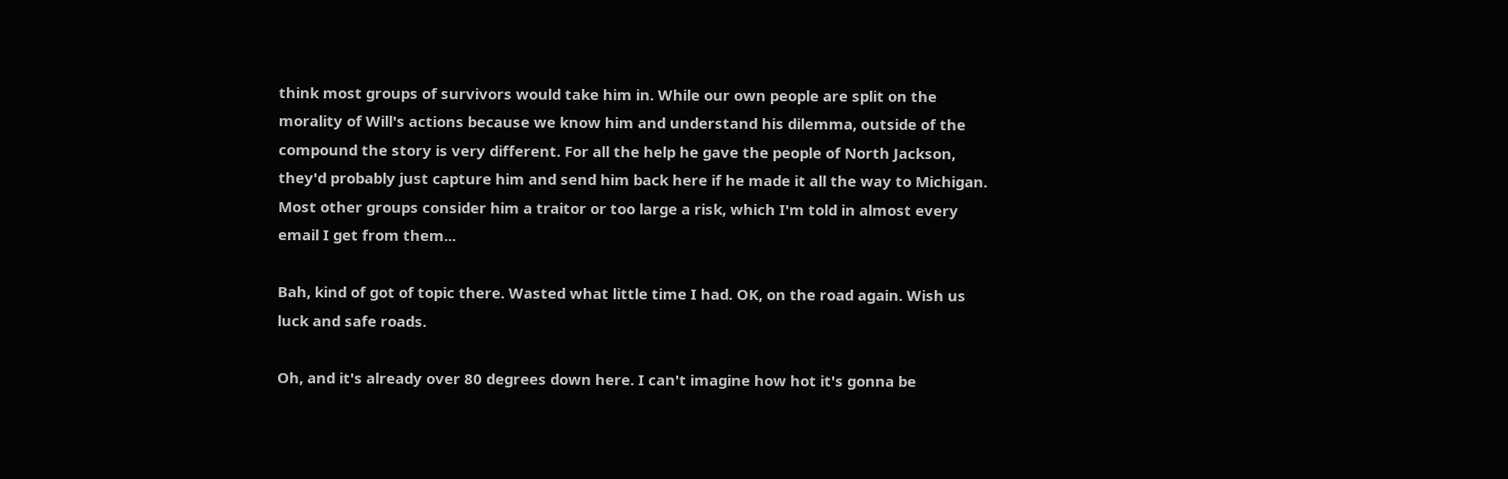think most groups of survivors would take him in. While our own people are split on the morality of Will's actions because we know him and understand his dilemma, outside of the compound the story is very different. For all the help he gave the people of North Jackson, they'd probably just capture him and send him back here if he made it all the way to Michigan. Most other groups consider him a traitor or too large a risk, which I'm told in almost every email I get from them...

Bah, kind of got of topic there. Wasted what little time I had. OK, on the road again. Wish us luck and safe roads.

Oh, and it's already over 80 degrees down here. I can't imagine how hot it's gonna be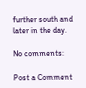further south and later in the day.

No comments:

Post a Comment